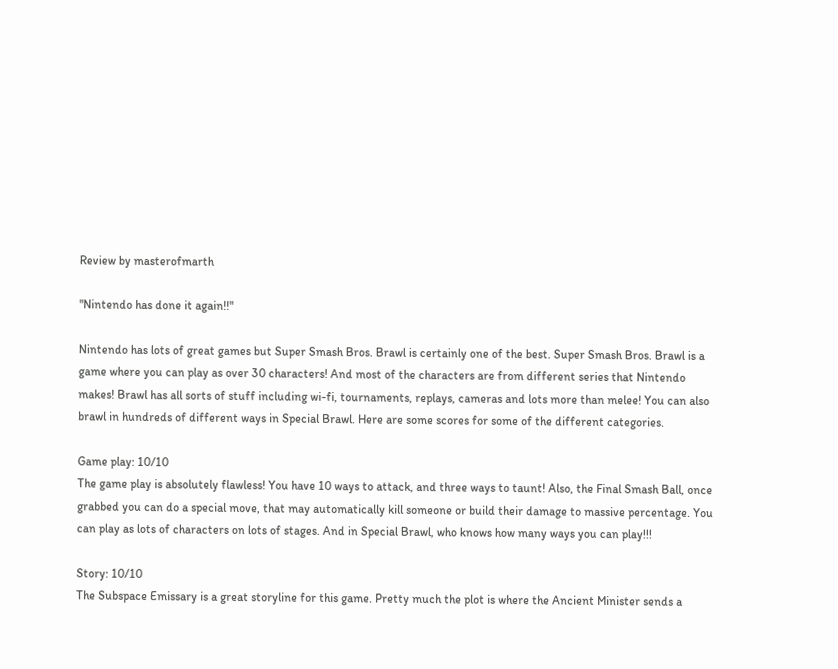Review by masterofmarth

"Nintendo has done it again!!"

Nintendo has lots of great games but Super Smash Bros. Brawl is certainly one of the best. Super Smash Bros. Brawl is a game where you can play as over 30 characters! And most of the characters are from different series that Nintendo makes! Brawl has all sorts of stuff including wi-fi, tournaments, replays, cameras and lots more than melee! You can also brawl in hundreds of different ways in Special Brawl. Here are some scores for some of the different categories.

Game play: 10/10
The game play is absolutely flawless! You have 10 ways to attack, and three ways to taunt! Also, the Final Smash Ball, once grabbed you can do a special move, that may automatically kill someone or build their damage to massive percentage. You can play as lots of characters on lots of stages. And in Special Brawl, who knows how many ways you can play!!!

Story: 10/10
The Subspace Emissary is a great storyline for this game. Pretty much the plot is where the Ancient Minister sends a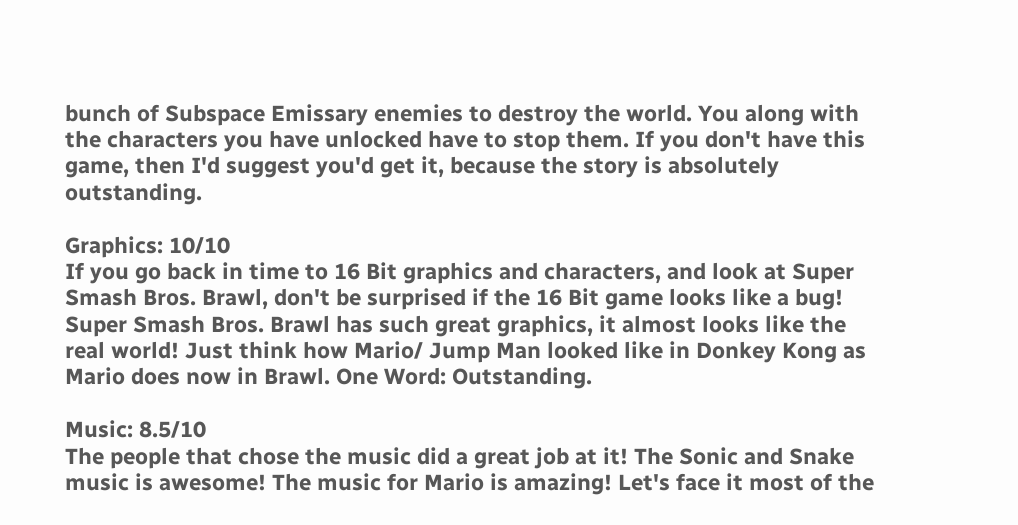bunch of Subspace Emissary enemies to destroy the world. You along with the characters you have unlocked have to stop them. If you don't have this game, then I'd suggest you'd get it, because the story is absolutely outstanding.

Graphics: 10/10
If you go back in time to 16 Bit graphics and characters, and look at Super Smash Bros. Brawl, don't be surprised if the 16 Bit game looks like a bug! Super Smash Bros. Brawl has such great graphics, it almost looks like the real world! Just think how Mario/ Jump Man looked like in Donkey Kong as Mario does now in Brawl. One Word: Outstanding.

Music: 8.5/10
The people that chose the music did a great job at it! The Sonic and Snake music is awesome! The music for Mario is amazing! Let's face it most of the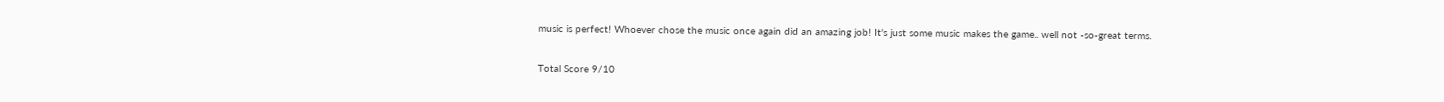music is perfect! Whoever chose the music once again did an amazing job! It's just some music makes the game.. well not -so-great terms.

Total Score 9/10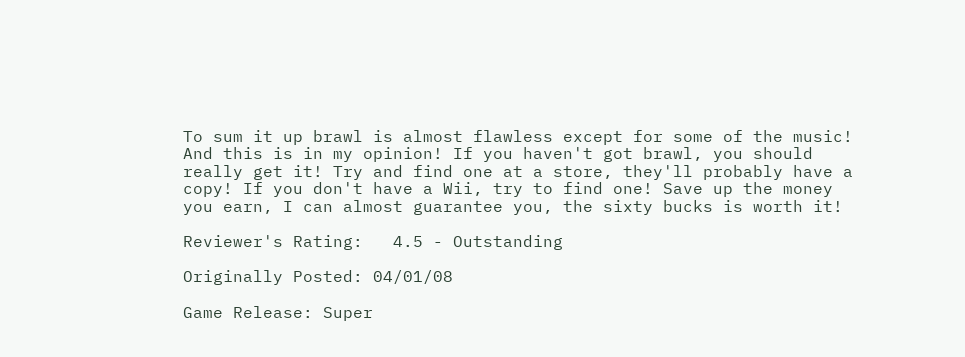To sum it up brawl is almost flawless except for some of the music! And this is in my opinion! If you haven't got brawl, you should really get it! Try and find one at a store, they'll probably have a copy! If you don't have a Wii, try to find one! Save up the money you earn, I can almost guarantee you, the sixty bucks is worth it!

Reviewer's Rating:   4.5 - Outstanding

Originally Posted: 04/01/08

Game Release: Super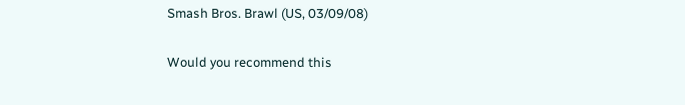Smash Bros. Brawl (US, 03/09/08)

Would you recommend this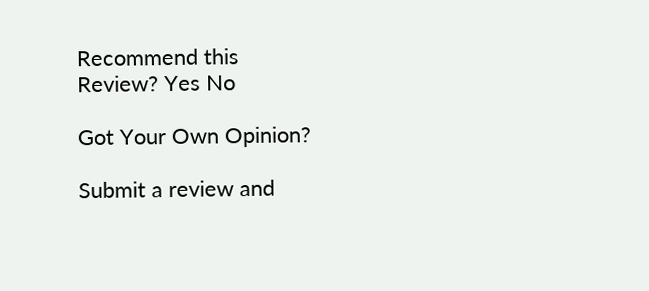Recommend this
Review? Yes No

Got Your Own Opinion?

Submit a review and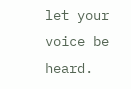let your voice be heard.